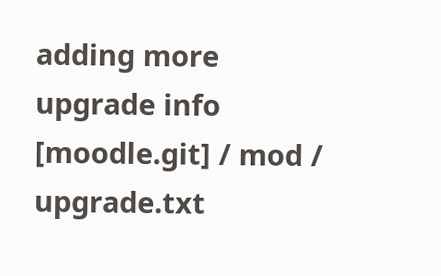adding more upgrade info
[moodle.git] / mod / upgrade.txt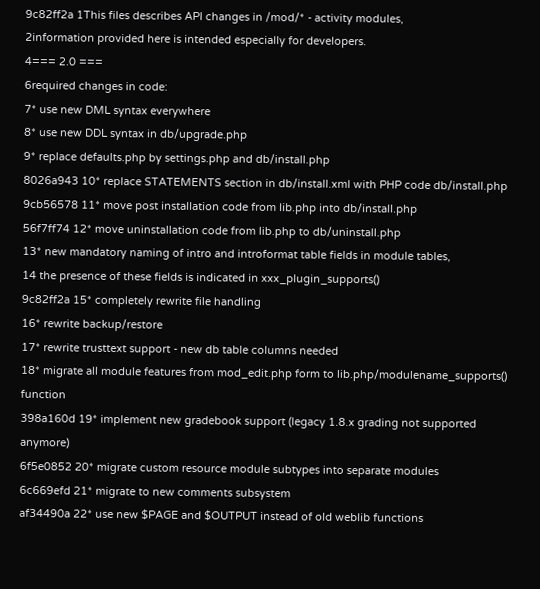9c82ff2a 1This files describes API changes in /mod/* - activity modules,
2information provided here is intended especially for developers.
4=== 2.0 ===
6required changes in code:
7* use new DML syntax everywhere
8* use new DDL syntax in db/upgrade.php
9* replace defaults.php by settings.php and db/install.php
8026a943 10* replace STATEMENTS section in db/install.xml with PHP code db/install.php
9cb56578 11* move post installation code from lib.php into db/install.php
56f7ff74 12* move uninstallation code from lib.php to db/uninstall.php
13* new mandatory naming of intro and introformat table fields in module tables,
14 the presence of these fields is indicated in xxx_plugin_supports()
9c82ff2a 15* completely rewrite file handling
16* rewrite backup/restore
17* rewrite trusttext support - new db table columns needed
18* migrate all module features from mod_edit.php form to lib.php/modulename_supports() function
398a160d 19* implement new gradebook support (legacy 1.8.x grading not supported anymore)
6f5e0852 20* migrate custom resource module subtypes into separate modules
6c669efd 21* migrate to new comments subsystem
af34490a 22* use new $PAGE and $OUTPUT instead of old weblib functions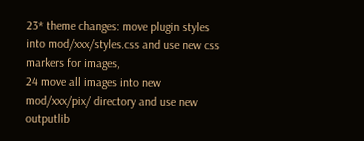23* theme changes: move plugin styles into mod/xxx/styles.css and use new css markers for images,
24 move all images into new mod/xxx/pix/ directory and use new outputlib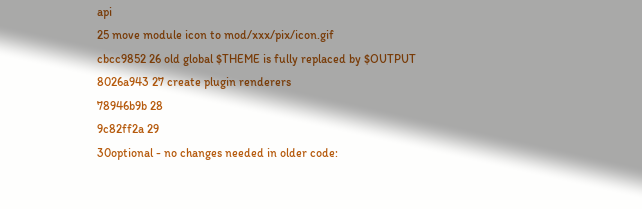api
25 move module icon to mod/xxx/pix/icon.gif
cbcc9852 26 old global $THEME is fully replaced by $OUTPUT
8026a943 27 create plugin renderers
78946b9b 28
9c82ff2a 29
30optional - no changes needed in older code: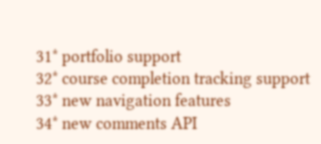31* portfolio support
32* course completion tracking support
33* new navigation features
34* new comments API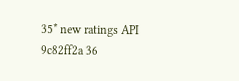35* new ratings API
9c82ff2a 36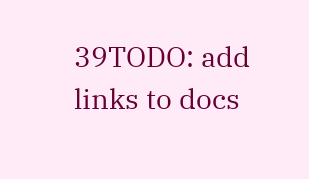39TODO: add links to docs